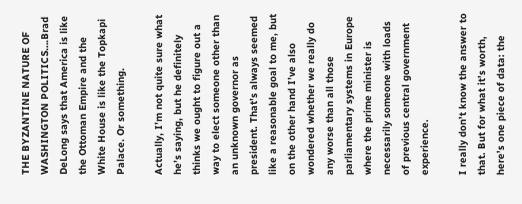THE BYZANTINE NATURE OF WASHINGTON POLITICS….Brad DeLong says that America is like the Ottoman Empire and the White House is like the Topkapi Palace. Or something.

Actually, I’m not quite sure what he’s saying, but he definitely thinks we ought to figure out a way to elect someone other than an unknown governor as president. That’s always seemed like a reasonable goal to me, but on the other hand I’ve also wondered whether we really do any worse than all those parliamentary systems in Europe where the prime minister is necessarily someone with loads of previous central government experience.

I really don’t know the answer to that. But for what it’s worth, here’s one piece of data: the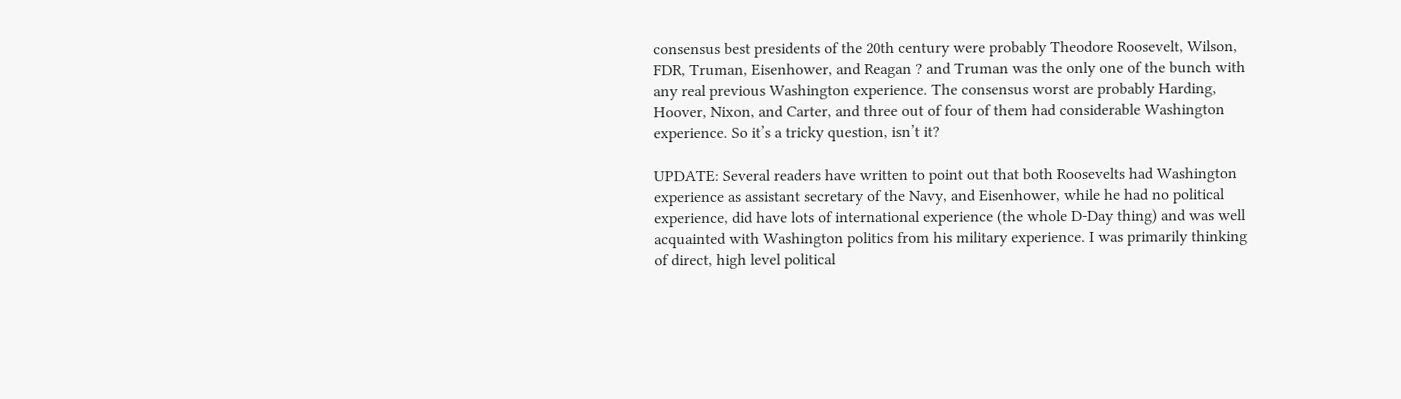consensus best presidents of the 20th century were probably Theodore Roosevelt, Wilson, FDR, Truman, Eisenhower, and Reagan ? and Truman was the only one of the bunch with any real previous Washington experience. The consensus worst are probably Harding, Hoover, Nixon, and Carter, and three out of four of them had considerable Washington experience. So it’s a tricky question, isn’t it?

UPDATE: Several readers have written to point out that both Roosevelts had Washington experience as assistant secretary of the Navy, and Eisenhower, while he had no political experience, did have lots of international experience (the whole D-Day thing) and was well acquainted with Washington politics from his military experience. I was primarily thinking of direct, high level political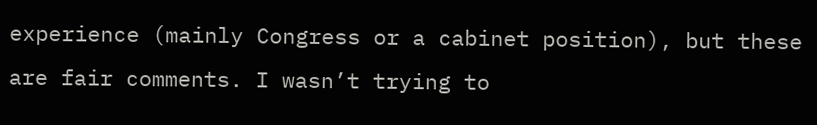experience (mainly Congress or a cabinet position), but these are fair comments. I wasn’t trying to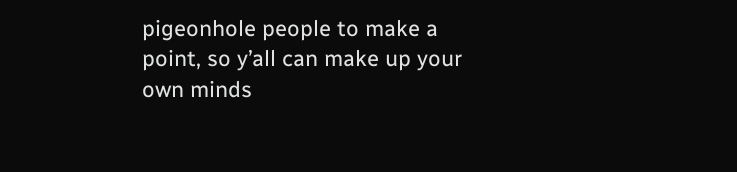pigeonhole people to make a point, so y’all can make up your own minds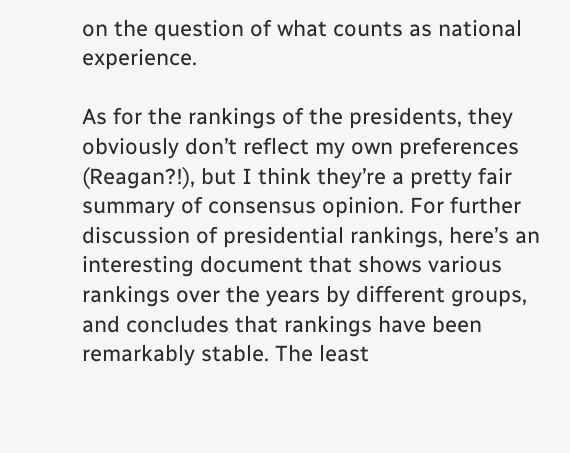on the question of what counts as national experience.

As for the rankings of the presidents, they obviously don’t reflect my own preferences (Reagan?!), but I think they’re a pretty fair summary of consensus opinion. For further discussion of presidential rankings, here’s an interesting document that shows various rankings over the years by different groups, and concludes that rankings have been remarkably stable. The least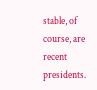stable, of course, are recent presidents.